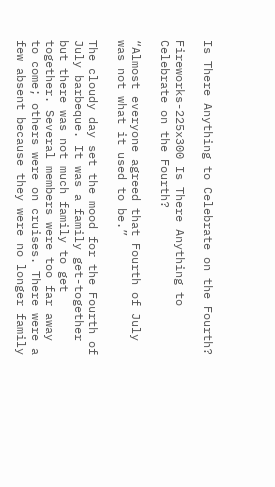Is There Anything to Celebrate on the Fourth?

Fireworks-225x300 Is There Anything to Celebrate on the Fourth?

“Almost everyone agreed that Fourth of July was not what it used to be.”

The cloudy day set the mood for the Fourth of July barbeque. It was a family get-together but there was not much family to get together. Several members were too far away to come; others were on cruises. There were a few absent because they were no longer family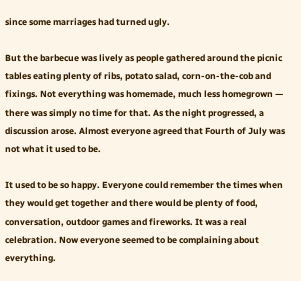since some marriages had turned ugly.

But the barbecue was lively as people gathered around the picnic tables eating plenty of ribs, potato salad, corn-on-the-cob and fixings. Not everything was homemade, much less homegrown — there was simply no time for that. As the night progressed, a discussion arose. Almost everyone agreed that Fourth of July was not what it used to be.

It used to be so happy. Everyone could remember the times when they would get together and there would be plenty of food, conversation, outdoor games and fireworks. It was a real celebration. Now everyone seemed to be complaining about everything.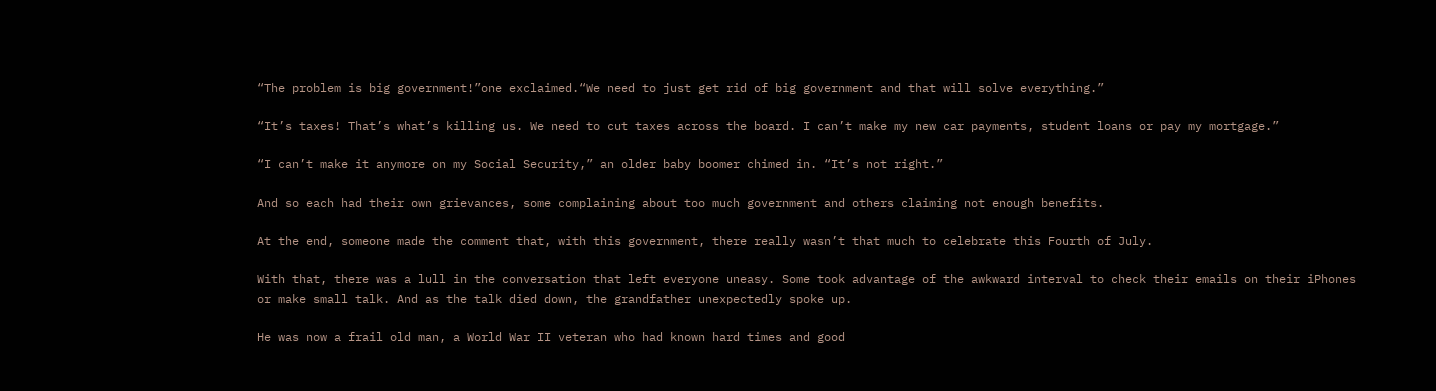“The problem is big government!”one exclaimed.“We need to just get rid of big government and that will solve everything.”

“It’s taxes! That’s what’s killing us. We need to cut taxes across the board. I can’t make my new car payments, student loans or pay my mortgage.”

“I can’t make it anymore on my Social Security,” an older baby boomer chimed in. “It’s not right.”

And so each had their own grievances, some complaining about too much government and others claiming not enough benefits.

At the end, someone made the comment that, with this government, there really wasn’t that much to celebrate this Fourth of July.

With that, there was a lull in the conversation that left everyone uneasy. Some took advantage of the awkward interval to check their emails on their iPhones or make small talk. And as the talk died down, the grandfather unexpectedly spoke up.

He was now a frail old man, a World War II veteran who had known hard times and good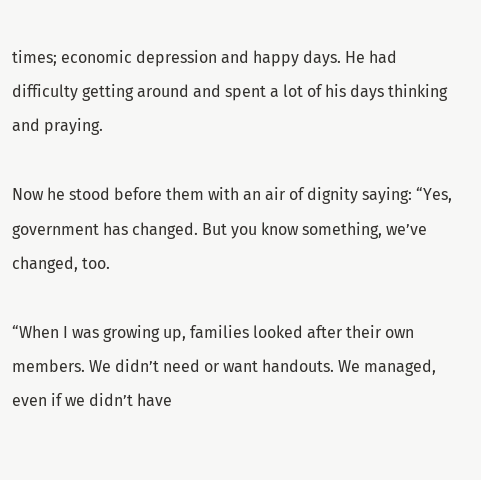times; economic depression and happy days. He had difficulty getting around and spent a lot of his days thinking and praying.

Now he stood before them with an air of dignity saying: “Yes, government has changed. But you know something, we’ve changed, too.

“When I was growing up, families looked after their own members. We didn’t need or want handouts. We managed, even if we didn’t have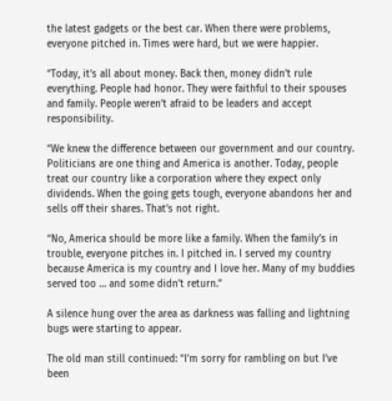the latest gadgets or the best car. When there were problems, everyone pitched in. Times were hard, but we were happier.

“Today, it’s all about money. Back then, money didn’t rule everything. People had honor. They were faithful to their spouses and family. People weren’t afraid to be leaders and accept responsibility.

“We knew the difference between our government and our country. Politicians are one thing and America is another. Today, people treat our country like a corporation where they expect only dividends. When the going gets tough, everyone abandons her and sells off their shares. That’s not right.

“No, America should be more like a family. When the family’s in trouble, everyone pitches in. I pitched in. I served my country because America is my country and I love her. Many of my buddies served too … and some didn’t return.”

A silence hung over the area as darkness was falling and lightning bugs were starting to appear.

The old man still continued: “I’m sorry for rambling on but I’ve been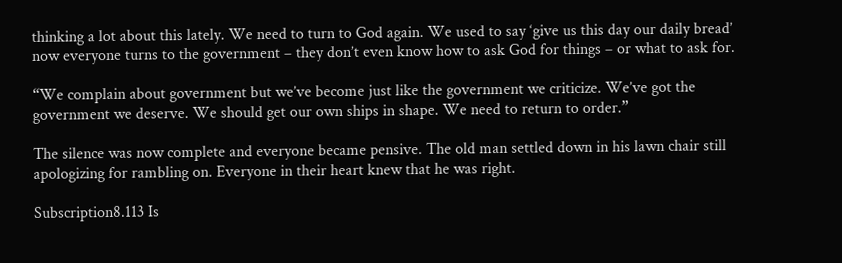thinking a lot about this lately. We need to turn to God again. We used to say ‘give us this day our daily bread’ now everyone turns to the government – they don’t even know how to ask God for things – or what to ask for.

“We complain about government but we’ve become just like the government we criticize. We’ve got the government we deserve. We should get our own ships in shape. We need to return to order.”

The silence was now complete and everyone became pensive. The old man settled down in his lawn chair still apologizing for rambling on. Everyone in their heart knew that he was right.

Subscription8.113 Is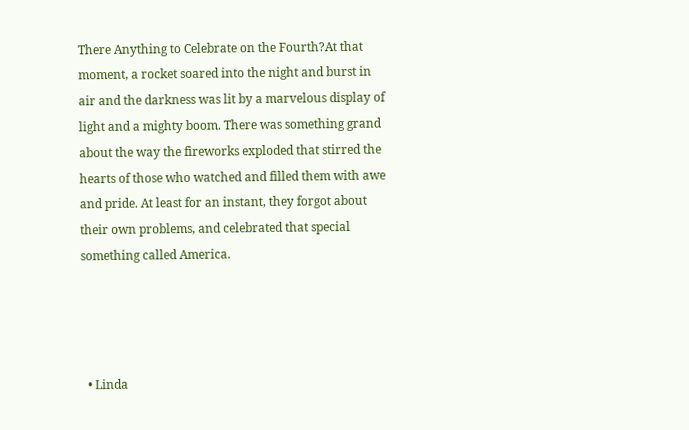There Anything to Celebrate on the Fourth?At that moment, a rocket soared into the night and burst in air and the darkness was lit by a marvelous display of light and a mighty boom. There was something grand about the way the fireworks exploded that stirred the hearts of those who watched and filled them with awe and pride. At least for an instant, they forgot about their own problems, and celebrated that special something called America.




  • Linda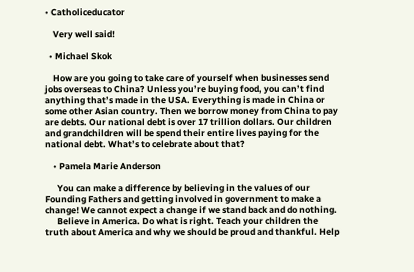• Catholiceducator

    Very well said!

  • Michael Skok

    How are you going to take care of yourself when businesses send jobs overseas to China? Unless you’re buying food, you can’t find anything that’s made in the USA. Everything is made in China or some other Asian country. Then we borrow money from China to pay are debts. Our national debt is over 17 trillion dollars. Our children and grandchildren will be spend their entire lives paying for the national debt. What’s to celebrate about that?

    • Pamela Marie Anderson

      You can make a difference by believing in the values of our Founding Fathers and getting involved in government to make a change! We cannot expect a change if we stand back and do nothing.
      Believe in America. Do what is right. Teach your children the truth about America and why we should be proud and thankful. Help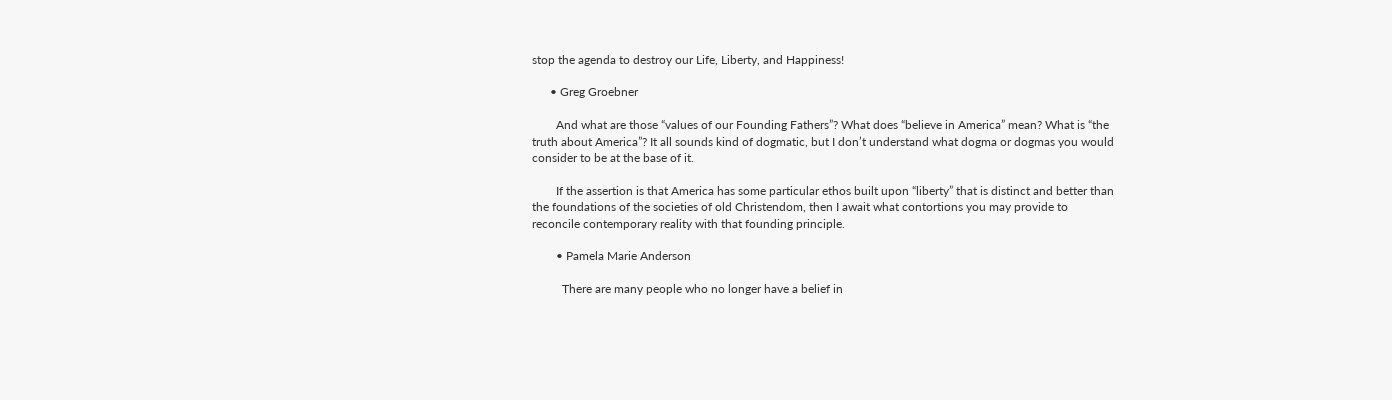stop the agenda to destroy our Life, Liberty, and Happiness!

      • Greg Groebner

        And what are those “values of our Founding Fathers”? What does “believe in America” mean? What is “the truth about America”? It all sounds kind of dogmatic, but I don’t understand what dogma or dogmas you would consider to be at the base of it.

        If the assertion is that America has some particular ethos built upon “liberty” that is distinct and better than the foundations of the societies of old Christendom, then I await what contortions you may provide to reconcile contemporary reality with that founding principle.

        • Pamela Marie Anderson

          There are many people who no longer have a belief in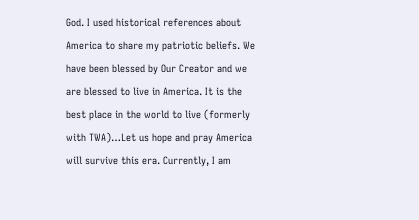God. I used historical references about America to share my patriotic beliefs. We have been blessed by Our Creator and we are blessed to live in America. It is the best place in the world to live (formerly with TWA)…Let us hope and pray America will survive this era. Currently, I am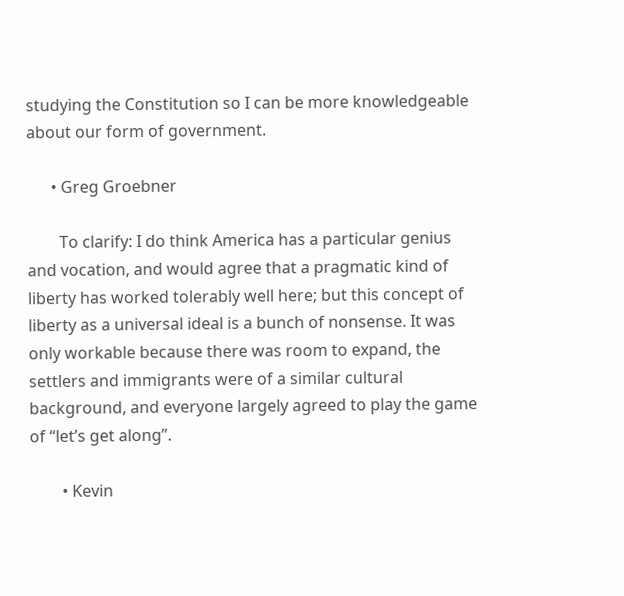studying the Constitution so I can be more knowledgeable about our form of government.

      • Greg Groebner

        To clarify: I do think America has a particular genius and vocation, and would agree that a pragmatic kind of liberty has worked tolerably well here; but this concept of liberty as a universal ideal is a bunch of nonsense. It was only workable because there was room to expand, the settlers and immigrants were of a similar cultural background, and everyone largely agreed to play the game of “let’s get along”.

        • Kevin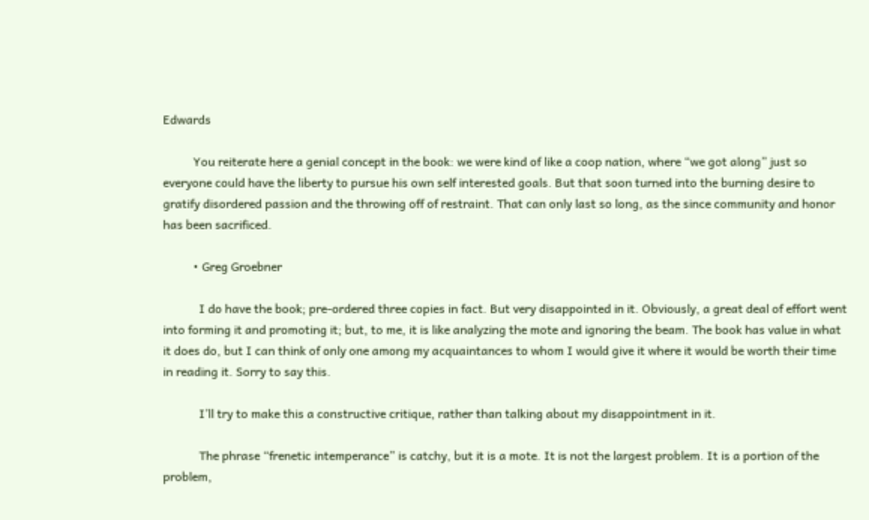Edwards

          You reiterate here a genial concept in the book: we were kind of like a coop nation, where “we got along” just so everyone could have the liberty to pursue his own self interested goals. But that soon turned into the burning desire to gratify disordered passion and the throwing off of restraint. That can only last so long, as the since community and honor has been sacrificed.

          • Greg Groebner

            I do have the book; pre-ordered three copies in fact. But very disappointed in it. Obviously, a great deal of effort went into forming it and promoting it; but, to me, it is like analyzing the mote and ignoring the beam. The book has value in what it does do, but I can think of only one among my acquaintances to whom I would give it where it would be worth their time in reading it. Sorry to say this.

            I’ll try to make this a constructive critique, rather than talking about my disappointment in it.

            The phrase “frenetic intemperance” is catchy, but it is a mote. It is not the largest problem. It is a portion of the problem,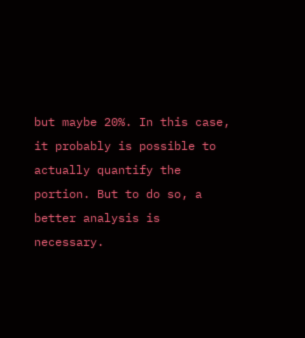but maybe 20%. In this case, it probably is possible to actually quantify the portion. But to do so, a better analysis is necessary.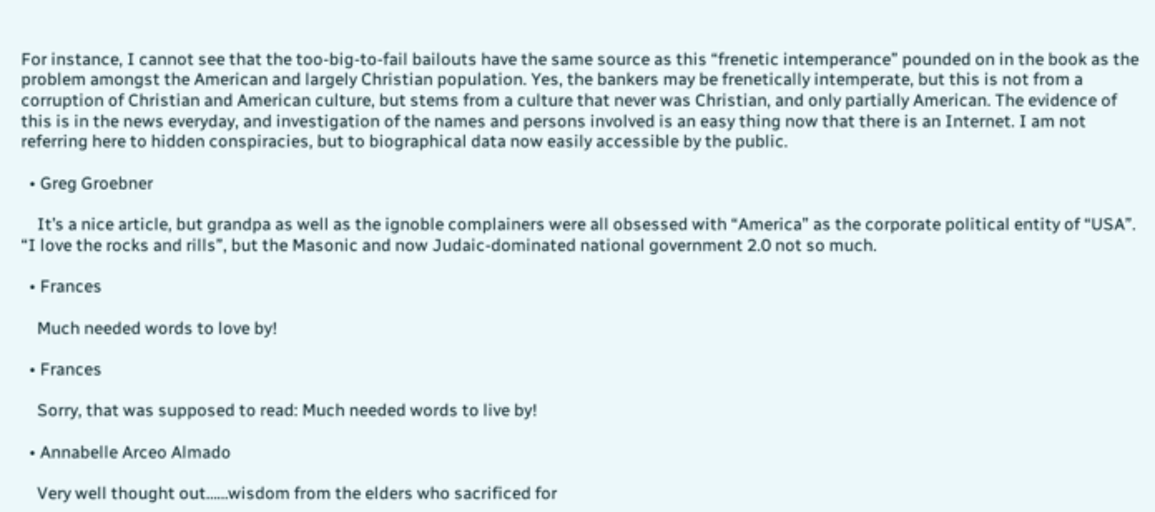For instance, I cannot see that the too-big-to-fail bailouts have the same source as this “frenetic intemperance” pounded on in the book as the problem amongst the American and largely Christian population. Yes, the bankers may be frenetically intemperate, but this is not from a corruption of Christian and American culture, but stems from a culture that never was Christian, and only partially American. The evidence of this is in the news everyday, and investigation of the names and persons involved is an easy thing now that there is an Internet. I am not referring here to hidden conspiracies, but to biographical data now easily accessible by the public.

  • Greg Groebner

    It’s a nice article, but grandpa as well as the ignoble complainers were all obsessed with “America” as the corporate political entity of “USA”. “I love the rocks and rills”, but the Masonic and now Judaic-dominated national government 2.0 not so much.

  • Frances

    Much needed words to love by!

  • Frances

    Sorry, that was supposed to read: Much needed words to live by!

  • Annabelle Arceo Almado

    Very well thought out……wisdom from the elders who sacrificed for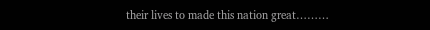their lives to made this nation great………